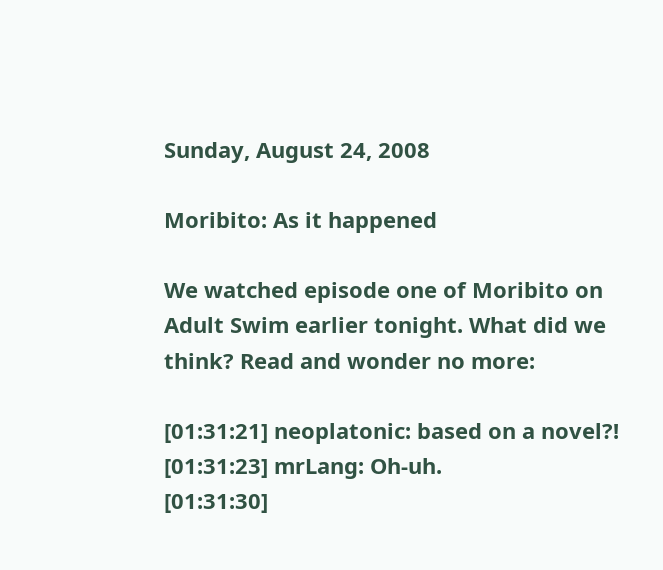Sunday, August 24, 2008

Moribito: As it happened

We watched episode one of Moribito on Adult Swim earlier tonight. What did we think? Read and wonder no more:

[01:31:21] neoplatonic: based on a novel?!
[01:31:23] mrLang: Oh-uh.
[01:31:30]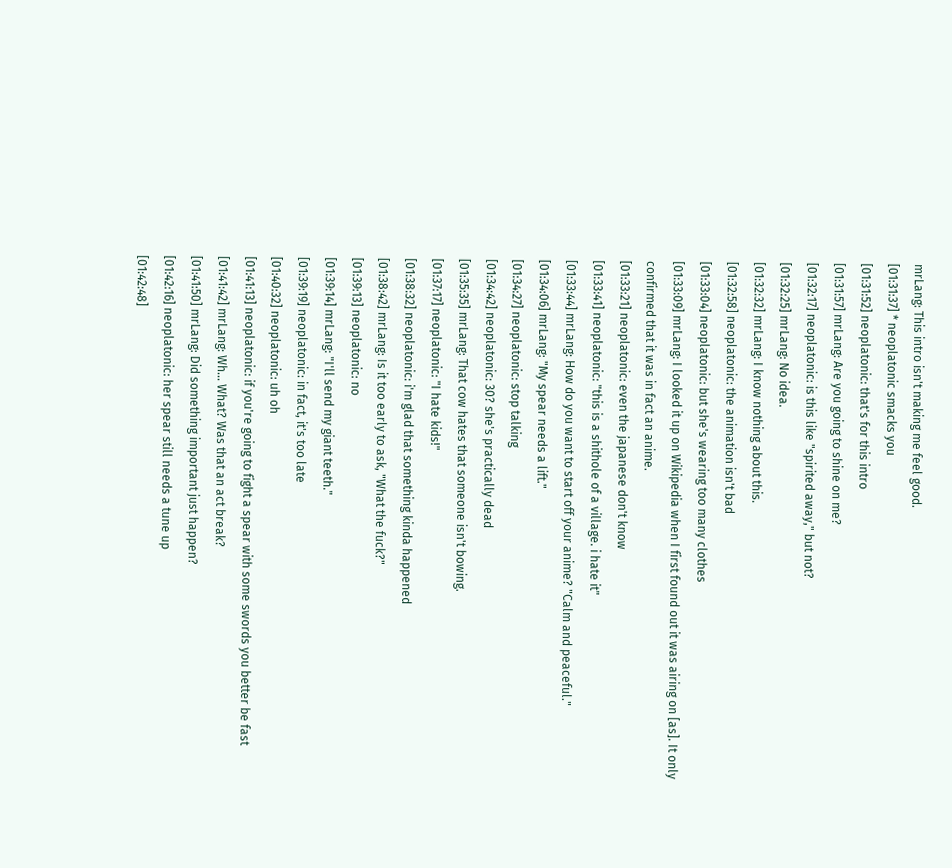mrLang: This intro isn't making me feel good.
[01:31:37] * neoplatonic smacks you
[01:31:52] neoplatonic: that's for this intro
[01:31:57] mrLang: Are you going to shine on me?
[01:32:17] neoplatonic: is this like "spirited away," but not?
[01:32:25] mrLang: No idea.
[01:32:32] mrLang: I know nothing about this.
[01:32:58] neoplatonic: the animation isn't bad
[01:33:04] neoplatonic: but she's wearing too many clothes
[01:33:09] mrLang: I looked it up on Wikipedia when I first found out it was airing on [as]. It only confirmed that it was in fact an anime.
[01:33:21] neoplatonic: even the japanese don't know
[01:33:41] neoplatonic: "this is a shithole of a village. i hate it"
[01:33:44] mrLang: How do you want to start off your anime? "Calm and peaceful."
[01:34:06] mrLang: "My spear needs a lift."
[01:34:27] neoplatonic: stop talking
[01:34:42] neoplatonic: 30? she's practically dead
[01:35:35] mrLang: That cow hates that someone isn't bowing.
[01:37:17] neoplatonic: "I hate kids!"
[01:38:32] neoplatonic: i'm glad that something kinda happened
[01:38:42] mrLang: Is it too early to ask, "What the fuck?"
[01:39:13] neoplatonic: no
[01:39:14] mrLang: "I'll send my giant teeth."
[01:39:19] neoplatonic: in fact, it's too late
[01:40:32] neoplatonic: uh oh
[01:41:13] neoplatonic: if you're going to fight a spear with some swords you better be fast
[01:41:42] mrLang: Wh... What? Was that an act break?
[01:41:50] mrLang: Did something important just happen?
[01:42:16] neoplatonic: her spear still needs a tune up
[01:42:48]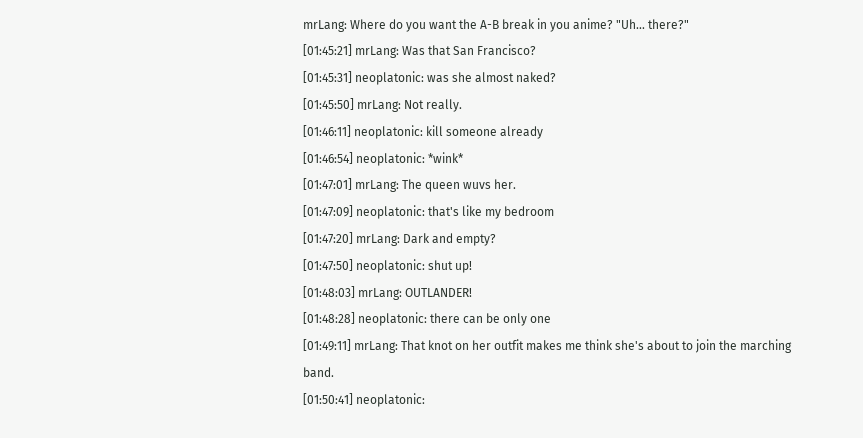mrLang: Where do you want the A-B break in you anime? "Uh... there?"
[01:45:21] mrLang: Was that San Francisco?
[01:45:31] neoplatonic: was she almost naked?
[01:45:50] mrLang: Not really.
[01:46:11] neoplatonic: kill someone already
[01:46:54] neoplatonic: *wink*
[01:47:01] mrLang: The queen wuvs her.
[01:47:09] neoplatonic: that's like my bedroom
[01:47:20] mrLang: Dark and empty?
[01:47:50] neoplatonic: shut up!
[01:48:03] mrLang: OUTLANDER!
[01:48:28] neoplatonic: there can be only one
[01:49:11] mrLang: That knot on her outfit makes me think she's about to join the marching band.
[01:50:41] neoplatonic: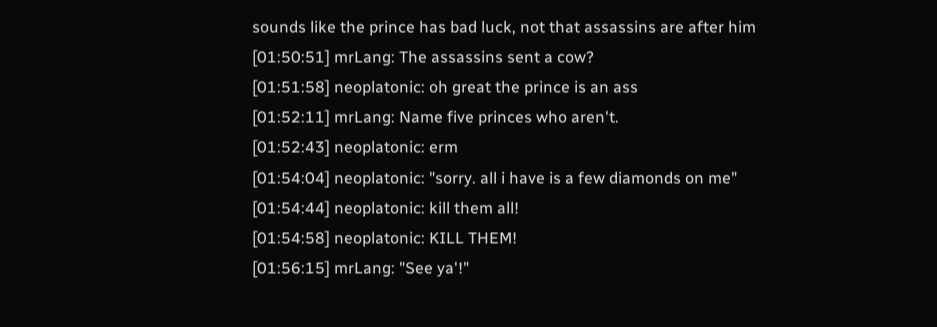sounds like the prince has bad luck, not that assassins are after him
[01:50:51] mrLang: The assassins sent a cow?
[01:51:58] neoplatonic: oh great the prince is an ass
[01:52:11] mrLang: Name five princes who aren't.
[01:52:43] neoplatonic: erm
[01:54:04] neoplatonic: "sorry. all i have is a few diamonds on me"
[01:54:44] neoplatonic: kill them all!
[01:54:58] neoplatonic: KILL THEM!
[01:56:15] mrLang: "See ya'!"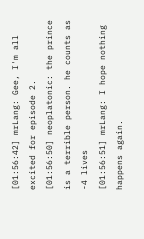[01:56:42] mrLang: Gee, I'm all excited for episode 2.
[01:56:50] neoplatonic: the prince is a terrible person. he counts as -4 lives
[01:56:51] mrLang: I hope nothing happens again.